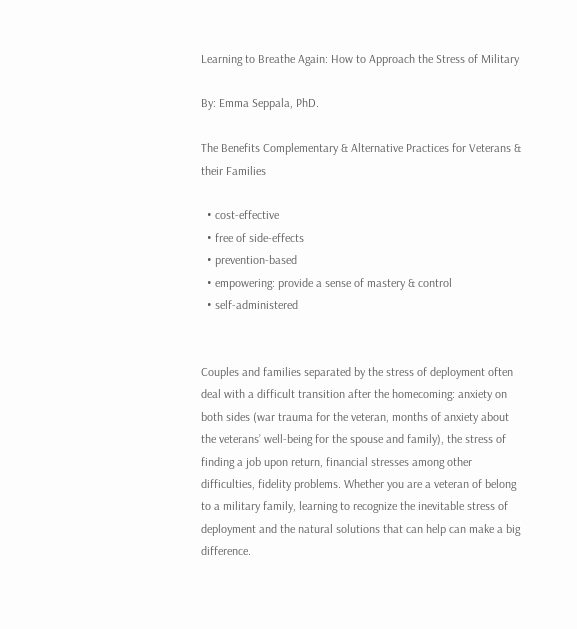Learning to Breathe Again: How to Approach the Stress of Military

By: Emma Seppala, PhD.

The Benefits Complementary & Alternative Practices for Veterans & their Families

  • cost-effective
  • free of side-effects
  • prevention-based
  • empowering: provide a sense of mastery & control
  • self-administered


Couples and families separated by the stress of deployment often deal with a difficult transition after the homecoming: anxiety on both sides (war trauma for the veteran, months of anxiety about the veterans’ well-being for the spouse and family), the stress of finding a job upon return, financial stresses among other difficulties, fidelity problems. Whether you are a veteran of belong to a military family, learning to recognize the inevitable stress of deployment and the natural solutions that can help can make a big difference.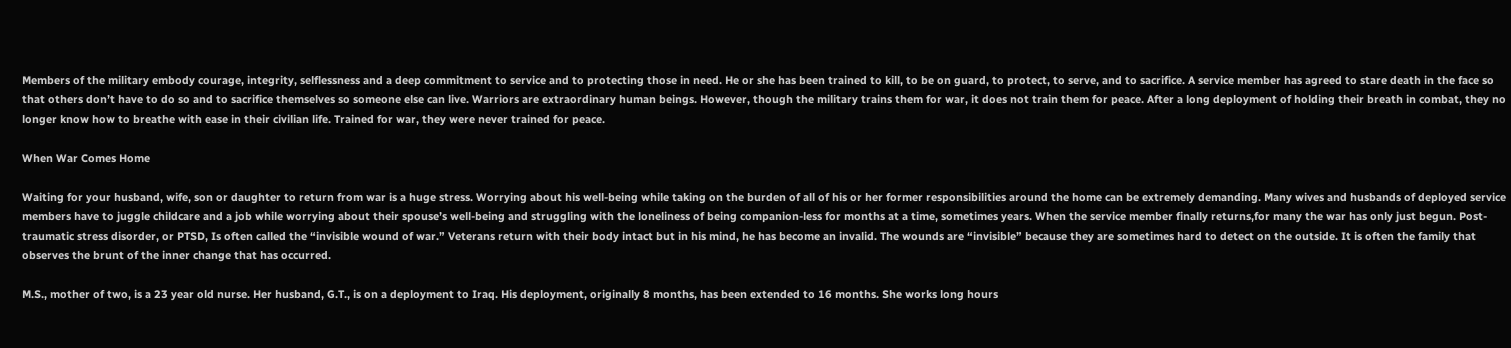Members of the military embody courage, integrity, selflessness and a deep commitment to service and to protecting those in need. He or she has been trained to kill, to be on guard, to protect, to serve, and to sacrifice. A service member has agreed to stare death in the face so that others don’t have to do so and to sacrifice themselves so someone else can live. Warriors are extraordinary human beings. However, though the military trains them for war, it does not train them for peace. After a long deployment of holding their breath in combat, they no longer know how to breathe with ease in their civilian life. Trained for war, they were never trained for peace.

When War Comes Home

Waiting for your husband, wife, son or daughter to return from war is a huge stress. Worrying about his well-being while taking on the burden of all of his or her former responsibilities around the home can be extremely demanding. Many wives and husbands of deployed service members have to juggle childcare and a job while worrying about their spouse’s well-being and struggling with the loneliness of being companion-less for months at a time, sometimes years. When the service member finally returns,for many the war has only just begun. Post-traumatic stress disorder, or PTSD, Is often called the “invisible wound of war.” Veterans return with their body intact but in his mind, he has become an invalid. The wounds are “invisible” because they are sometimes hard to detect on the outside. It is often the family that observes the brunt of the inner change that has occurred.

M.S., mother of two, is a 23 year old nurse. Her husband, G.T., is on a deployment to Iraq. His deployment, originally 8 months, has been extended to 16 months. She works long hours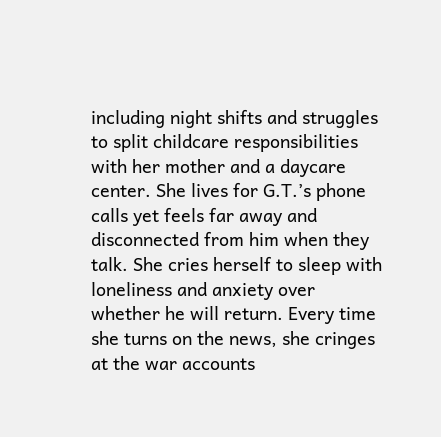including night shifts and struggles to split childcare responsibilities with her mother and a daycare center. She lives for G.T.’s phone calls yet feels far away and disconnected from him when they talk. She cries herself to sleep with loneliness and anxiety over whether he will return. Every time she turns on the news, she cringes at the war accounts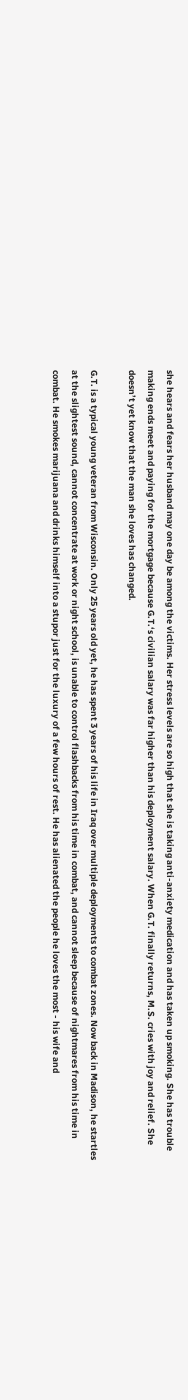she hears and fears her husband may one day be among the victims. Her stress levels are so high that she is taking anti-anxiety medication and has taken up smoking. She has trouble making ends meet and paying for the mortgage because G.T.‘s civilian salary was far higher than his deployment salary. When G.T. finally returns, M.S. cries with joy and relief. She doesn’t yet know that the man she loves has changed.

G.T. is a typical young veteran from Wisconsin. Only 25 years old yet, he has spent 3 years of his life in Iraq over multiple deployments to combat zones. Now back in Madison, he startles at the slightest sound, cannot concentrate at work or night school, is unable to control flashbacks from his time in combat, and cannot sleep because of nightmares from his time in combat. He smokes marijuana and drinks himself into a stupor just for the luxury of a few hours of rest. He has alienated the people he loves the most - his wife and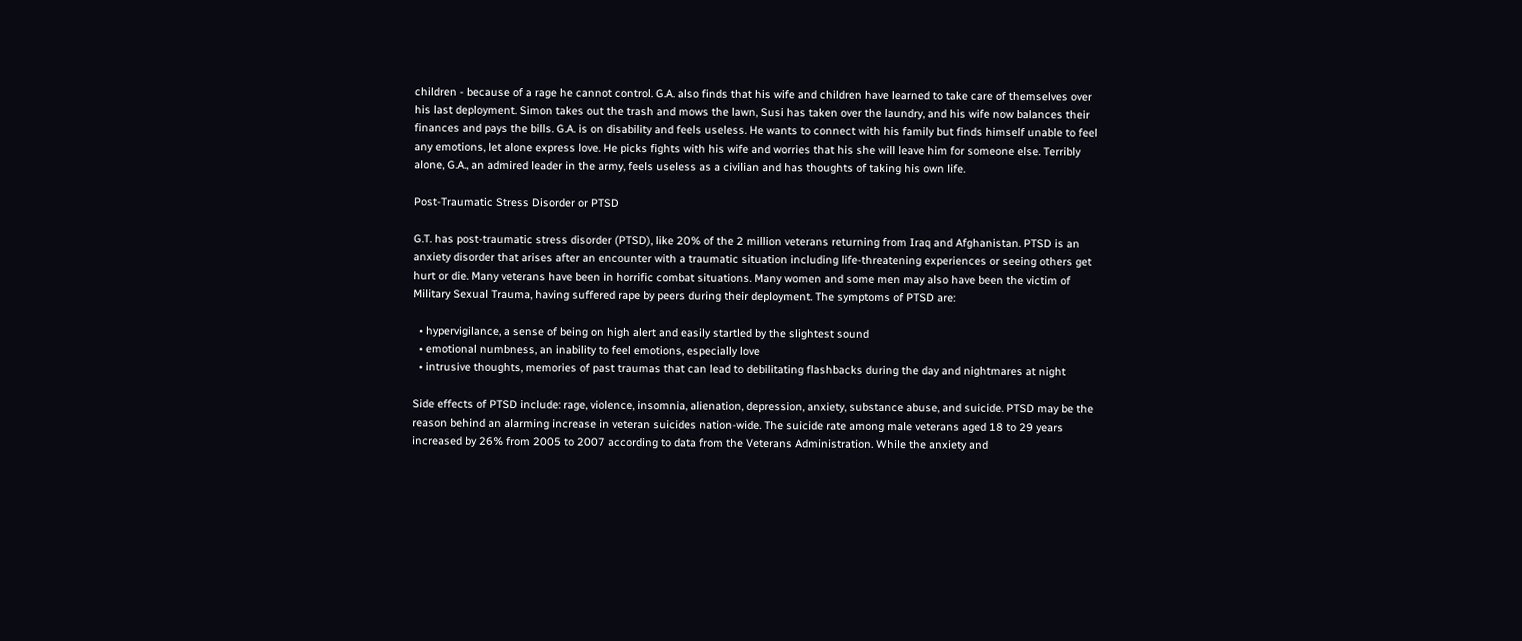children - because of a rage he cannot control. G.A. also finds that his wife and children have learned to take care of themselves over his last deployment. Simon takes out the trash and mows the lawn, Susi has taken over the laundry, and his wife now balances their finances and pays the bills. G.A. is on disability and feels useless. He wants to connect with his family but finds himself unable to feel any emotions, let alone express love. He picks fights with his wife and worries that his she will leave him for someone else. Terribly alone, G.A., an admired leader in the army, feels useless as a civilian and has thoughts of taking his own life.

Post-Traumatic Stress Disorder or PTSD

G.T. has post-traumatic stress disorder (PTSD), like 20% of the 2 million veterans returning from Iraq and Afghanistan. PTSD is an anxiety disorder that arises after an encounter with a traumatic situation including life-threatening experiences or seeing others get hurt or die. Many veterans have been in horrific combat situations. Many women and some men may also have been the victim of Military Sexual Trauma, having suffered rape by peers during their deployment. The symptoms of PTSD are:

  • hypervigilance, a sense of being on high alert and easily startled by the slightest sound
  • emotional numbness, an inability to feel emotions, especially love
  • intrusive thoughts, memories of past traumas that can lead to debilitating flashbacks during the day and nightmares at night

Side effects of PTSD include: rage, violence, insomnia, alienation, depression, anxiety, substance abuse, and suicide. PTSD may be the reason behind an alarming increase in veteran suicides nation-wide. The suicide rate among male veterans aged 18 to 29 years increased by 26% from 2005 to 2007 according to data from the Veterans Administration. While the anxiety and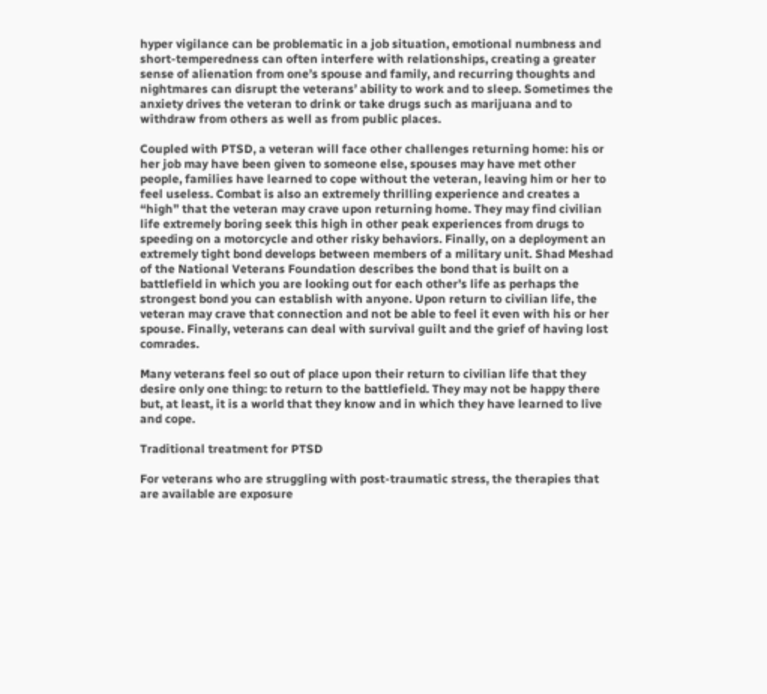hyper vigilance can be problematic in a job situation, emotional numbness and short-temperedness can often interfere with relationships, creating a greater sense of alienation from one’s spouse and family, and recurring thoughts and nightmares can disrupt the veterans’ ability to work and to sleep. Sometimes the anxiety drives the veteran to drink or take drugs such as marijuana and to withdraw from others as well as from public places.

Coupled with PTSD, a veteran will face other challenges returning home: his or her job may have been given to someone else, spouses may have met other people, families have learned to cope without the veteran, leaving him or her to feel useless. Combat is also an extremely thrilling experience and creates a “high” that the veteran may crave upon returning home. They may find civilian life extremely boring seek this high in other peak experiences from drugs to speeding on a motorcycle and other risky behaviors. Finally, on a deployment an extremely tight bond develops between members of a military unit. Shad Meshad of the National Veterans Foundation describes the bond that is built on a battlefield in which you are looking out for each other’s life as perhaps the strongest bond you can establish with anyone. Upon return to civilian life, the veteran may crave that connection and not be able to feel it even with his or her spouse. Finally, veterans can deal with survival guilt and the grief of having lost comrades.

Many veterans feel so out of place upon their return to civilian life that they desire only one thing: to return to the battlefield. They may not be happy there but, at least, it is a world that they know and in which they have learned to live and cope.

Traditional treatment for PTSD

For veterans who are struggling with post-traumatic stress, the therapies that are available are exposure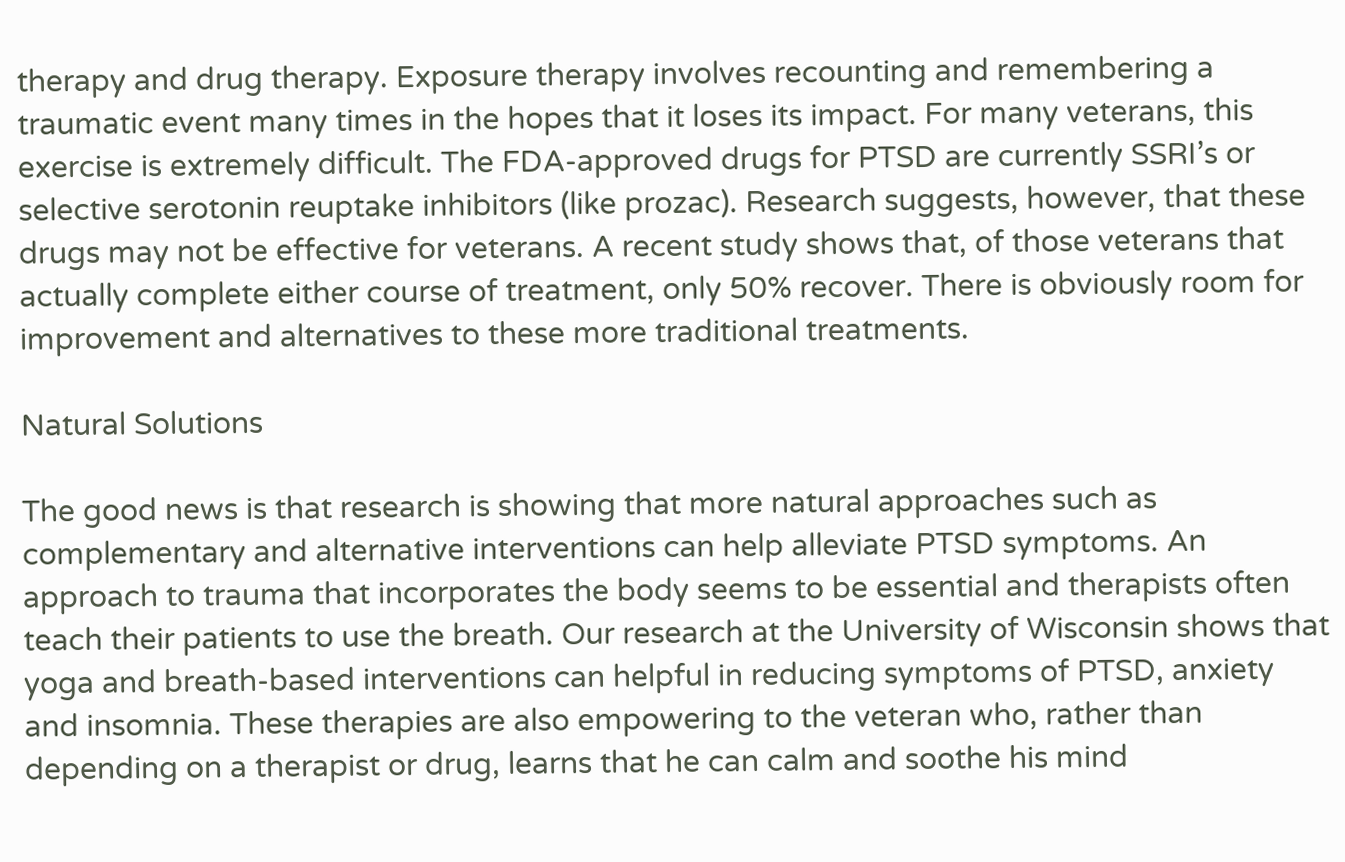therapy and drug therapy. Exposure therapy involves recounting and remembering a traumatic event many times in the hopes that it loses its impact. For many veterans, this exercise is extremely difficult. The FDA-approved drugs for PTSD are currently SSRI’s or selective serotonin reuptake inhibitors (like prozac). Research suggests, however, that these drugs may not be effective for veterans. A recent study shows that, of those veterans that actually complete either course of treatment, only 50% recover. There is obviously room for improvement and alternatives to these more traditional treatments.

Natural Solutions

The good news is that research is showing that more natural approaches such as complementary and alternative interventions can help alleviate PTSD symptoms. An approach to trauma that incorporates the body seems to be essential and therapists often teach their patients to use the breath. Our research at the University of Wisconsin shows that yoga and breath-based interventions can helpful in reducing symptoms of PTSD, anxiety and insomnia. These therapies are also empowering to the veteran who, rather than depending on a therapist or drug, learns that he can calm and soothe his mind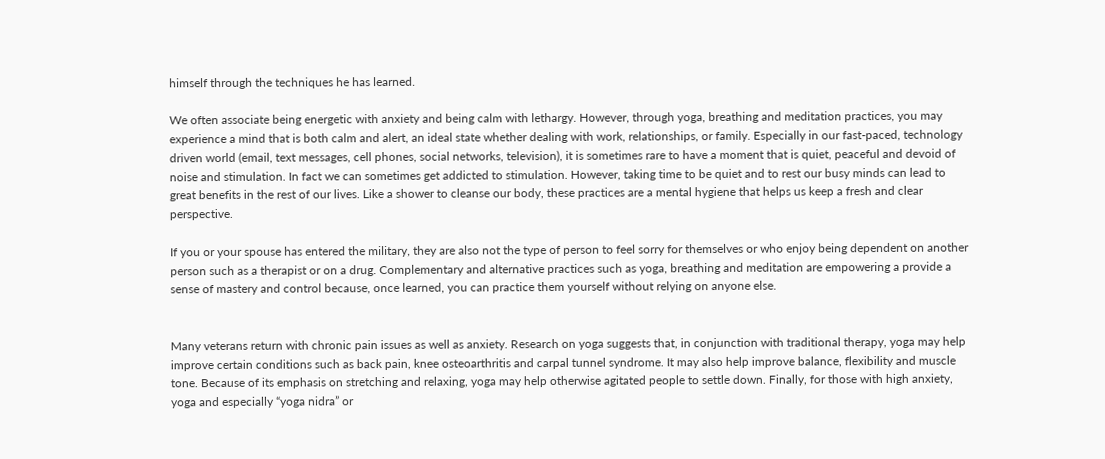himself through the techniques he has learned.

We often associate being energetic with anxiety and being calm with lethargy. However, through yoga, breathing and meditation practices, you may experience a mind that is both calm and alert, an ideal state whether dealing with work, relationships, or family. Especially in our fast-paced, technology driven world (email, text messages, cell phones, social networks, television), it is sometimes rare to have a moment that is quiet, peaceful and devoid of noise and stimulation. In fact we can sometimes get addicted to stimulation. However, taking time to be quiet and to rest our busy minds can lead to great benefits in the rest of our lives. Like a shower to cleanse our body, these practices are a mental hygiene that helps us keep a fresh and clear perspective.

If you or your spouse has entered the military, they are also not the type of person to feel sorry for themselves or who enjoy being dependent on another person such as a therapist or on a drug. Complementary and alternative practices such as yoga, breathing and meditation are empowering a provide a sense of mastery and control because, once learned, you can practice them yourself without relying on anyone else.


Many veterans return with chronic pain issues as well as anxiety. Research on yoga suggests that, in conjunction with traditional therapy, yoga may help improve certain conditions such as back pain, knee osteoarthritis and carpal tunnel syndrome. It may also help improve balance, flexibility and muscle tone. Because of its emphasis on stretching and relaxing, yoga may help otherwise agitated people to settle down. Finally, for those with high anxiety, yoga and especially “yoga nidra” or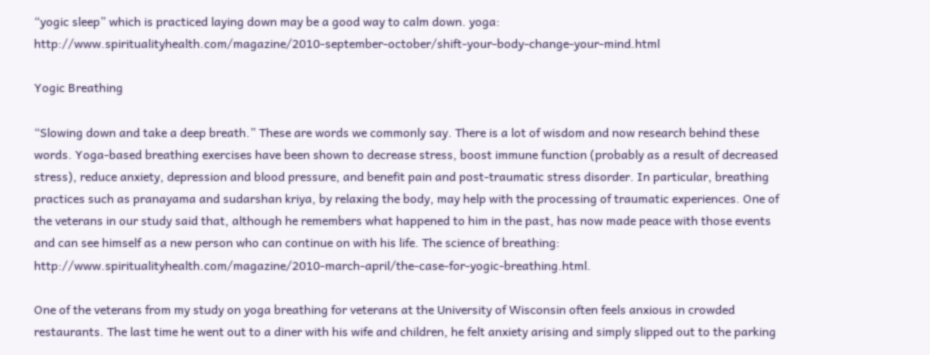“yogic sleep” which is practiced laying down may be a good way to calm down. yoga: http://www.spiritualityhealth.com/magazine/2010-september-october/shift-your-body-change-your-mind.html

Yogic Breathing

“Slowing down and take a deep breath.” These are words we commonly say. There is a lot of wisdom and now research behind these words. Yoga-based breathing exercises have been shown to decrease stress, boost immune function (probably as a result of decreased stress), reduce anxiety, depression and blood pressure, and benefit pain and post-traumatic stress disorder. In particular, breathing practices such as pranayama and sudarshan kriya, by relaxing the body, may help with the processing of traumatic experiences. One of the veterans in our study said that, although he remembers what happened to him in the past, has now made peace with those events and can see himself as a new person who can continue on with his life. The science of breathing: http://www.spiritualityhealth.com/magazine/2010-march-april/the-case-for-yogic-breathing.html.

One of the veterans from my study on yoga breathing for veterans at the University of Wisconsin often feels anxious in crowded restaurants. The last time he went out to a diner with his wife and children, he felt anxiety arising and simply slipped out to the parking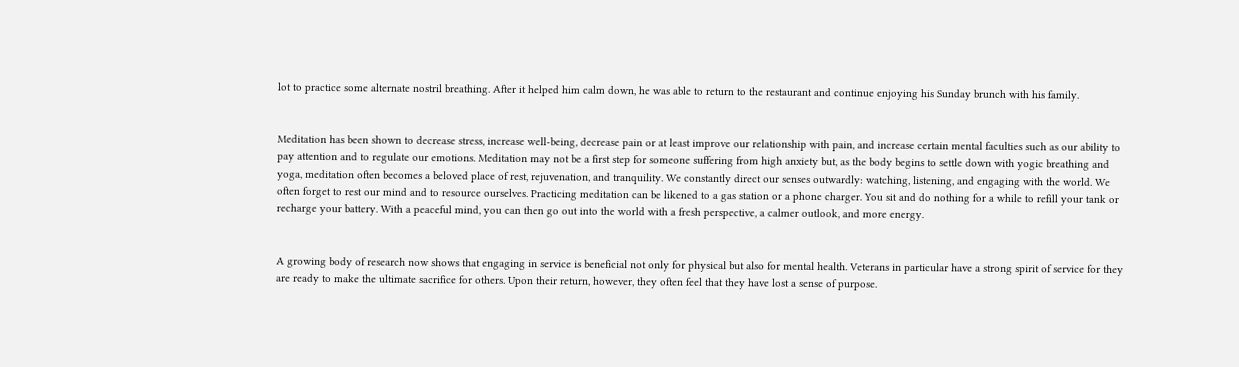lot to practice some alternate nostril breathing. After it helped him calm down, he was able to return to the restaurant and continue enjoying his Sunday brunch with his family.


Meditation has been shown to decrease stress, increase well-being, decrease pain or at least improve our relationship with pain, and increase certain mental faculties such as our ability to pay attention and to regulate our emotions. Meditation may not be a first step for someone suffering from high anxiety but, as the body begins to settle down with yogic breathing and yoga, meditation often becomes a beloved place of rest, rejuvenation, and tranquility. We constantly direct our senses outwardly: watching, listening, and engaging with the world. We often forget to rest our mind and to resource ourselves. Practicing meditation can be likened to a gas station or a phone charger. You sit and do nothing for a while to refill your tank or recharge your battery. With a peaceful mind, you can then go out into the world with a fresh perspective, a calmer outlook, and more energy.


A growing body of research now shows that engaging in service is beneficial not only for physical but also for mental health. Veterans in particular have a strong spirit of service for they are ready to make the ultimate sacrifice for others. Upon their return, however, they often feel that they have lost a sense of purpose.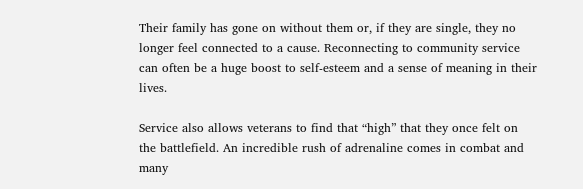Their family has gone on without them or, if they are single, they no longer feel connected to a cause. Reconnecting to community service can often be a huge boost to self-esteem and a sense of meaning in their lives.

Service also allows veterans to find that “high” that they once felt on the battlefield. An incredible rush of adrenaline comes in combat and many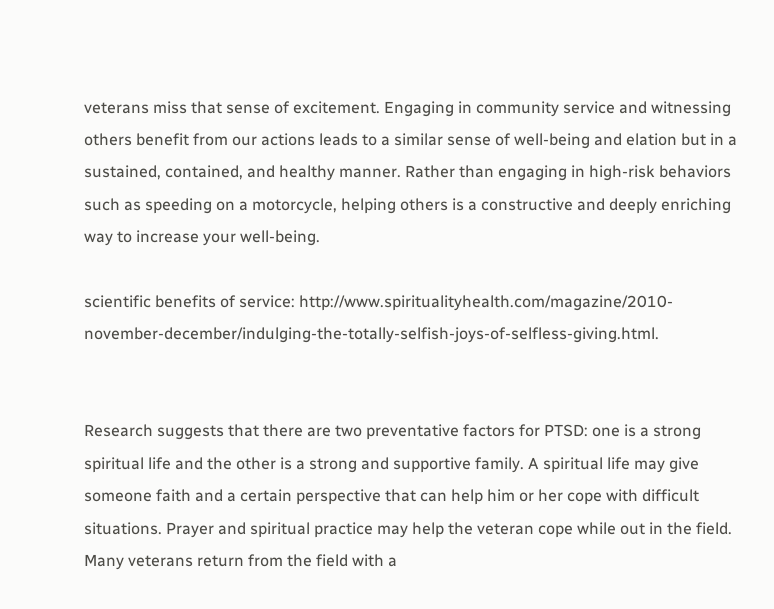veterans miss that sense of excitement. Engaging in community service and witnessing others benefit from our actions leads to a similar sense of well-being and elation but in a sustained, contained, and healthy manner. Rather than engaging in high-risk behaviors such as speeding on a motorcycle, helping others is a constructive and deeply enriching way to increase your well-being.

scientific benefits of service: http://www.spiritualityhealth.com/magazine/2010-november-december/indulging-the-totally-selfish-joys-of-selfless-giving.html.


Research suggests that there are two preventative factors for PTSD: one is a strong spiritual life and the other is a strong and supportive family. A spiritual life may give someone faith and a certain perspective that can help him or her cope with difficult situations. Prayer and spiritual practice may help the veteran cope while out in the field. Many veterans return from the field with a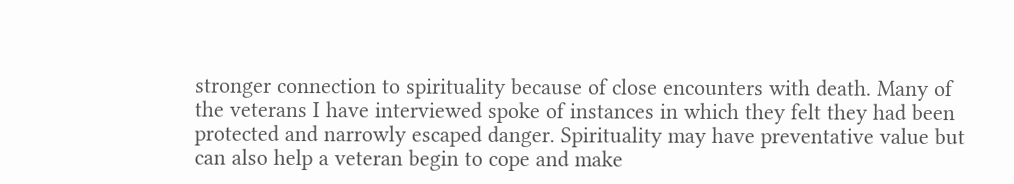stronger connection to spirituality because of close encounters with death. Many of the veterans I have interviewed spoke of instances in which they felt they had been protected and narrowly escaped danger. Spirituality may have preventative value but can also help a veteran begin to cope and make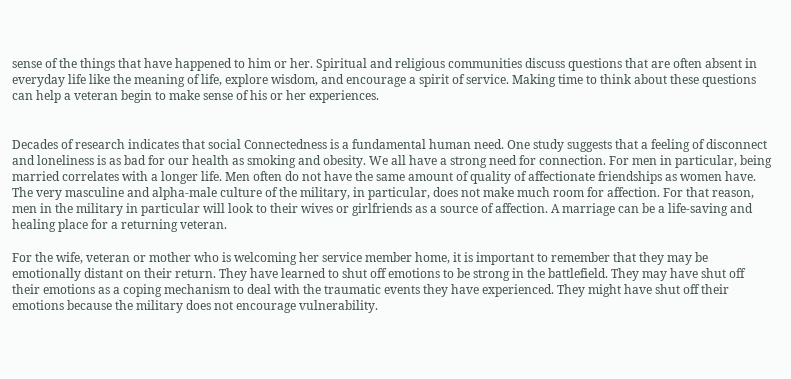sense of the things that have happened to him or her. Spiritual and religious communities discuss questions that are often absent in everyday life like the meaning of life, explore wisdom, and encourage a spirit of service. Making time to think about these questions can help a veteran begin to make sense of his or her experiences.


Decades of research indicates that social Connectedness is a fundamental human need. One study suggests that a feeling of disconnect and loneliness is as bad for our health as smoking and obesity. We all have a strong need for connection. For men in particular, being married correlates with a longer life. Men often do not have the same amount of quality of affectionate friendships as women have. The very masculine and alpha-male culture of the military, in particular, does not make much room for affection. For that reason, men in the military in particular will look to their wives or girlfriends as a source of affection. A marriage can be a life-saving and healing place for a returning veteran.

For the wife, veteran or mother who is welcoming her service member home, it is important to remember that they may be emotionally distant on their return. They have learned to shut off emotions to be strong in the battlefield. They may have shut off their emotions as a coping mechanism to deal with the traumatic events they have experienced. They might have shut off their emotions because the military does not encourage vulnerability.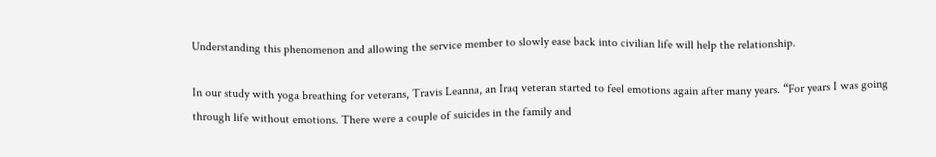Understanding this phenomenon and allowing the service member to slowly ease back into civilian life will help the relationship.

In our study with yoga breathing for veterans, Travis Leanna, an Iraq veteran started to feel emotions again after many years. “For years I was going through life without emotions. There were a couple of suicides in the family and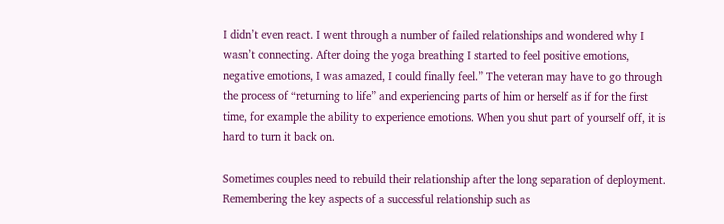I didn’t even react. I went through a number of failed relationships and wondered why I wasn’t connecting. After doing the yoga breathing I started to feel positive emotions, negative emotions, I was amazed, I could finally feel.” The veteran may have to go through the process of “returning to life” and experiencing parts of him or herself as if for the first time, for example the ability to experience emotions. When you shut part of yourself off, it is hard to turn it back on.

Sometimes couples need to rebuild their relationship after the long separation of deployment. Remembering the key aspects of a successful relationship such as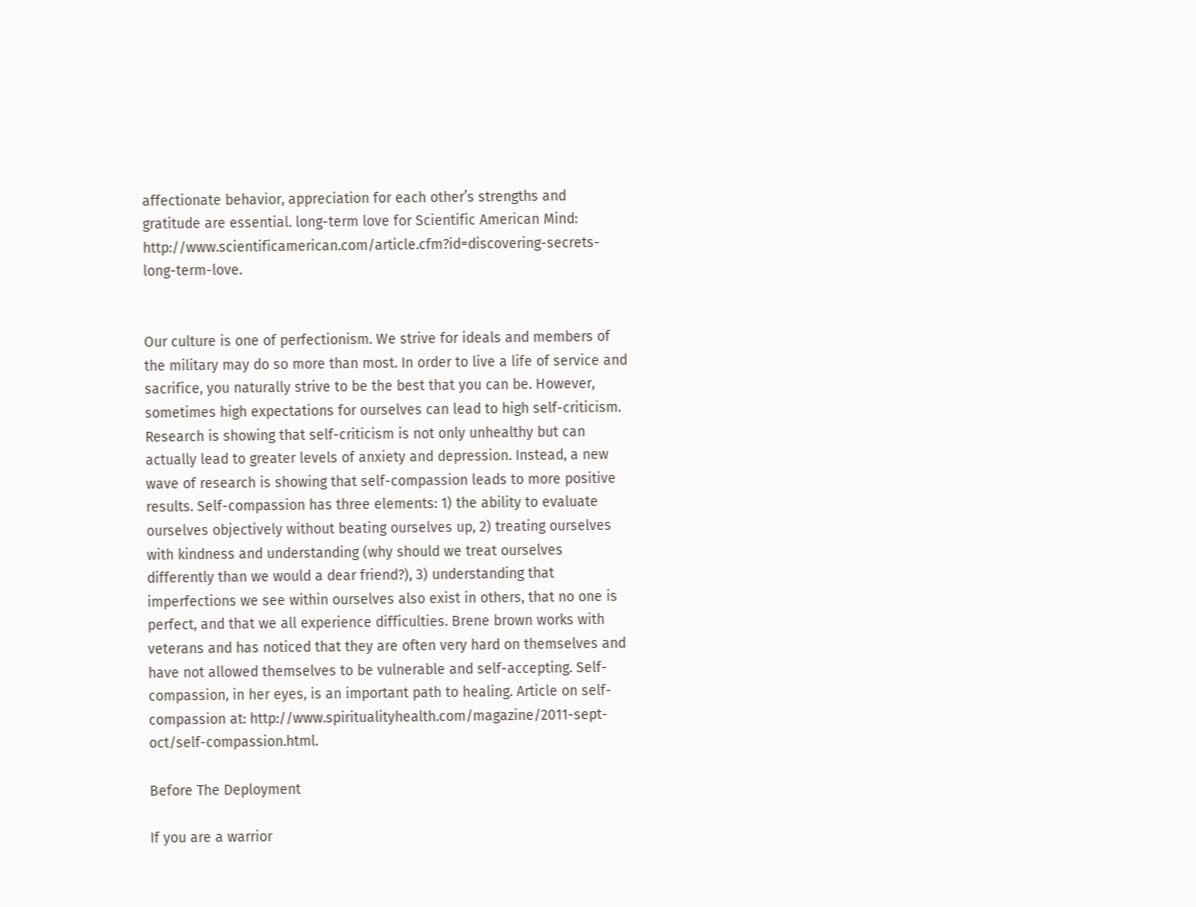affectionate behavior, appreciation for each other’s strengths and gratitude are essential. long-term love for Scientific American Mind: http://www.scientificamerican.com/article.cfm?id=discovering-secrets-long-term-love.


Our culture is one of perfectionism. We strive for ideals and members of the military may do so more than most. In order to live a life of service and sacrifice, you naturally strive to be the best that you can be. However, sometimes high expectations for ourselves can lead to high self-criticism. Research is showing that self-criticism is not only unhealthy but can actually lead to greater levels of anxiety and depression. Instead, a new wave of research is showing that self-compassion leads to more positive results. Self-compassion has three elements: 1) the ability to evaluate ourselves objectively without beating ourselves up, 2) treating ourselves with kindness and understanding (why should we treat ourselves differently than we would a dear friend?), 3) understanding that imperfections we see within ourselves also exist in others, that no one is perfect, and that we all experience difficulties. Brene brown works with veterans and has noticed that they are often very hard on themselves and have not allowed themselves to be vulnerable and self-accepting. Self-compassion, in her eyes, is an important path to healing. Article on self-compassion at: http://www.spiritualityhealth.com/magazine/2011-sept-oct/self-compassion.html.

Before The Deployment

If you are a warrior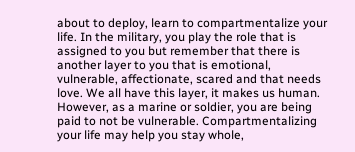about to deploy, learn to compartmentalize your life. In the military, you play the role that is assigned to you but remember that there is another layer to you that is emotional, vulnerable, affectionate, scared and that needs love. We all have this layer, it makes us human. However, as a marine or soldier, you are being paid to not be vulnerable. Compartmentalizing your life may help you stay whole,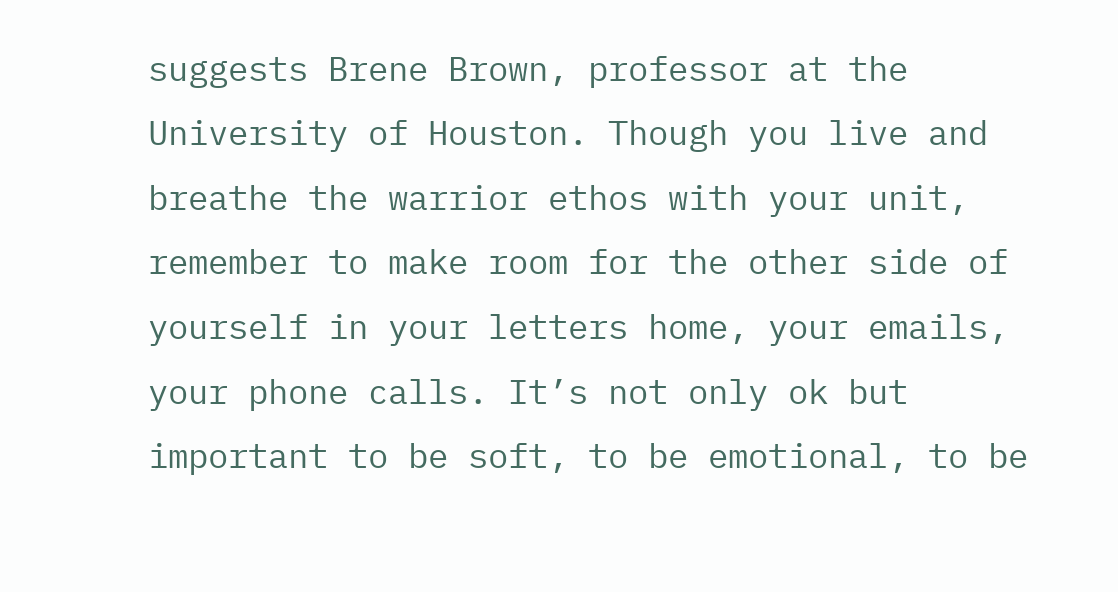suggests Brene Brown, professor at the University of Houston. Though you live and breathe the warrior ethos with your unit, remember to make room for the other side of yourself in your letters home, your emails, your phone calls. It’s not only ok but important to be soft, to be emotional, to be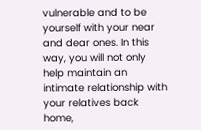vulnerable and to be yourself with your near and dear ones. In this way, you will not only help maintain an intimate relationship with your relatives back home,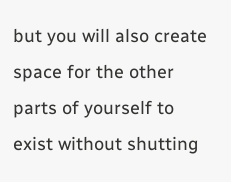but you will also create space for the other parts of yourself to exist without shutting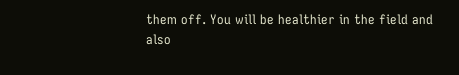them off. You will be healthier in the field and also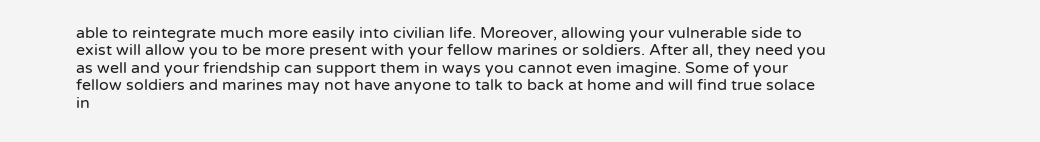able to reintegrate much more easily into civilian life. Moreover, allowing your vulnerable side to exist will allow you to be more present with your fellow marines or soldiers. After all, they need you as well and your friendship can support them in ways you cannot even imagine. Some of your fellow soldiers and marines may not have anyone to talk to back at home and will find true solace in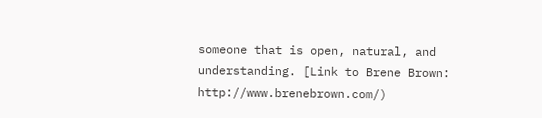someone that is open, natural, and understanding. [Link to Brene Brown: http://www.brenebrown.com/)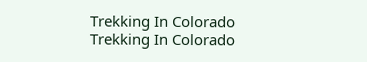Trekking In Colorado
Trekking In Colorado